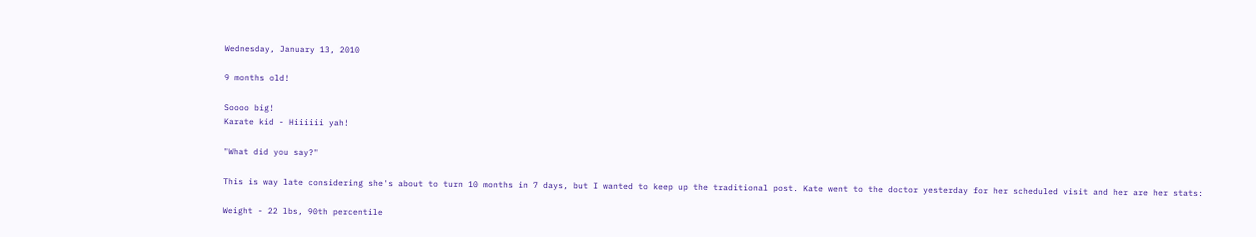Wednesday, January 13, 2010

9 months old!

Soooo big!
Karate kid - Hiiiiii yah!

"What did you say?"

This is way late considering she's about to turn 10 months in 7 days, but I wanted to keep up the traditional post. Kate went to the doctor yesterday for her scheduled visit and her are her stats:

Weight - 22 lbs, 90th percentile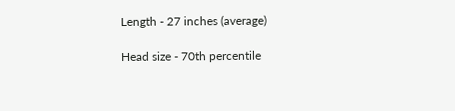Length - 27 inches (average)

Head size - 70th percentile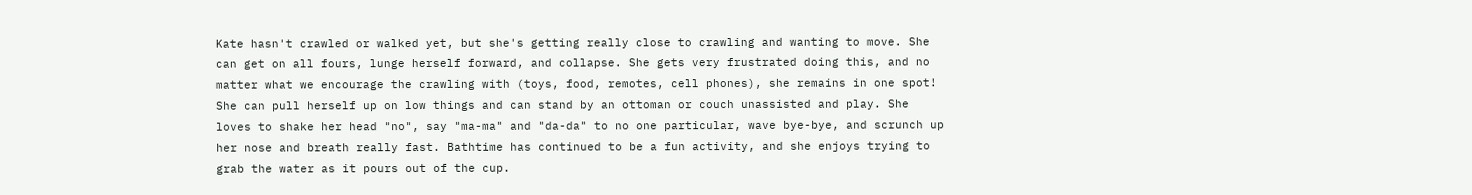Kate hasn't crawled or walked yet, but she's getting really close to crawling and wanting to move. She can get on all fours, lunge herself forward, and collapse. She gets very frustrated doing this, and no matter what we encourage the crawling with (toys, food, remotes, cell phones), she remains in one spot! She can pull herself up on low things and can stand by an ottoman or couch unassisted and play. She loves to shake her head "no", say "ma-ma" and "da-da" to no one particular, wave bye-bye, and scrunch up her nose and breath really fast. Bathtime has continued to be a fun activity, and she enjoys trying to grab the water as it pours out of the cup.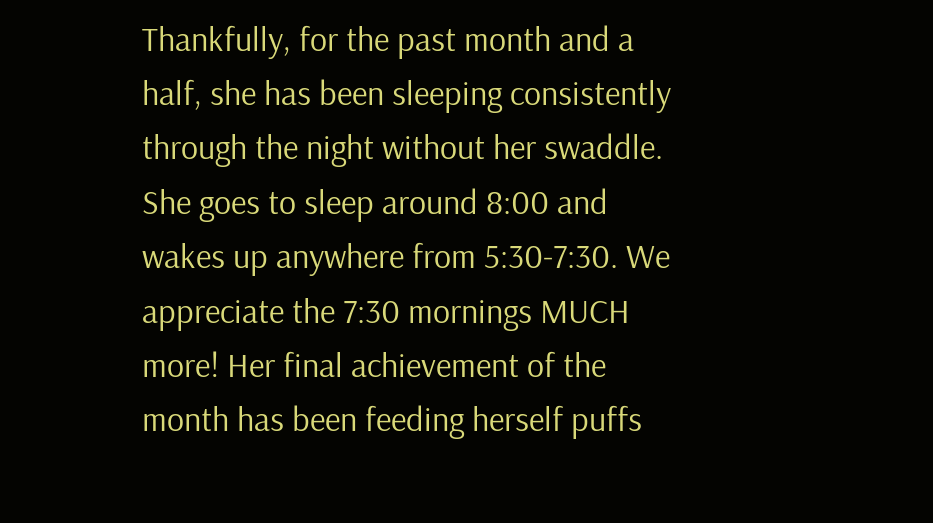Thankfully, for the past month and a half, she has been sleeping consistently through the night without her swaddle. She goes to sleep around 8:00 and wakes up anywhere from 5:30-7:30. We appreciate the 7:30 mornings MUCH more! Her final achievement of the month has been feeding herself puffs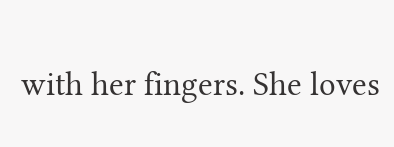with her fingers. She loves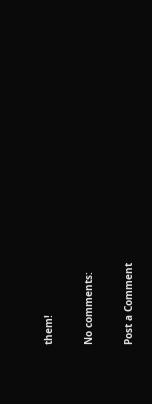them!

No comments:

Post a Comment